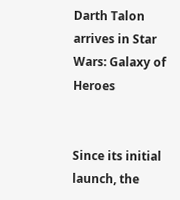Darth Talon arrives in Star Wars: Galaxy of Heroes


Since its initial launch, the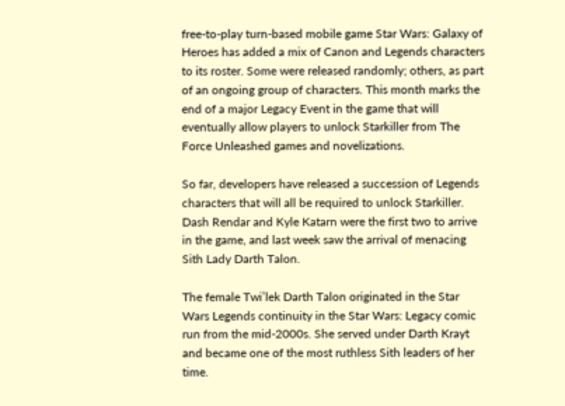free-to-play turn-based mobile game Star Wars: Galaxy of Heroes has added a mix of Canon and Legends characters to its roster. Some were released randomly; others, as part of an ongoing group of characters. This month marks the end of a major Legacy Event in the game that will eventually allow players to unlock Starkiller from The Force Unleashed games and novelizations.

So far, developers have released a succession of Legends characters that will all be required to unlock Starkiller. Dash Rendar and Kyle Katarn were the first two to arrive in the game, and last week saw the arrival of menacing Sith Lady Darth Talon.

The female Twi’lek Darth Talon originated in the Star Wars Legends continuity in the Star Wars: Legacy comic run from the mid-2000s. She served under Darth Krayt and became one of the most ruthless Sith leaders of her time.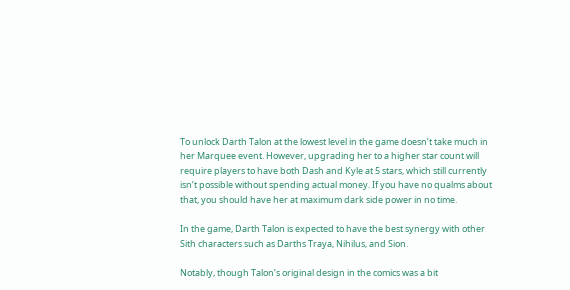To unlock Darth Talon at the lowest level in the game doesn’t take much in her Marquee event. However, upgrading her to a higher star count will require players to have both Dash and Kyle at 5 stars, which still currently isn’t possible without spending actual money. If you have no qualms about that, you should have her at maximum dark side power in no time.

In the game, Darth Talon is expected to have the best synergy with other Sith characters such as Darths Traya, Nihilus, and Sion.

Notably, though Talon’s original design in the comics was a bit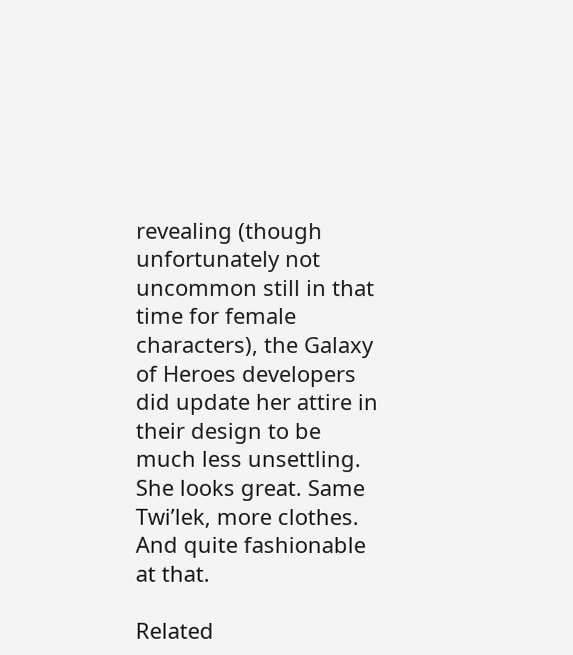revealing (though unfortunately not uncommon still in that time for female characters), the Galaxy of Heroes developers did update her attire in their design to be much less unsettling. She looks great. Same Twi’lek, more clothes. And quite fashionable at that.

Related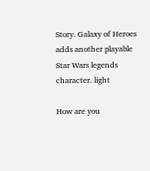Story. Galaxy of Heroes adds another playable Star Wars legends character. light

How are you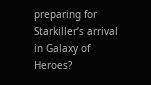preparing for Starkiller’s arrival in Galaxy of Heroes?